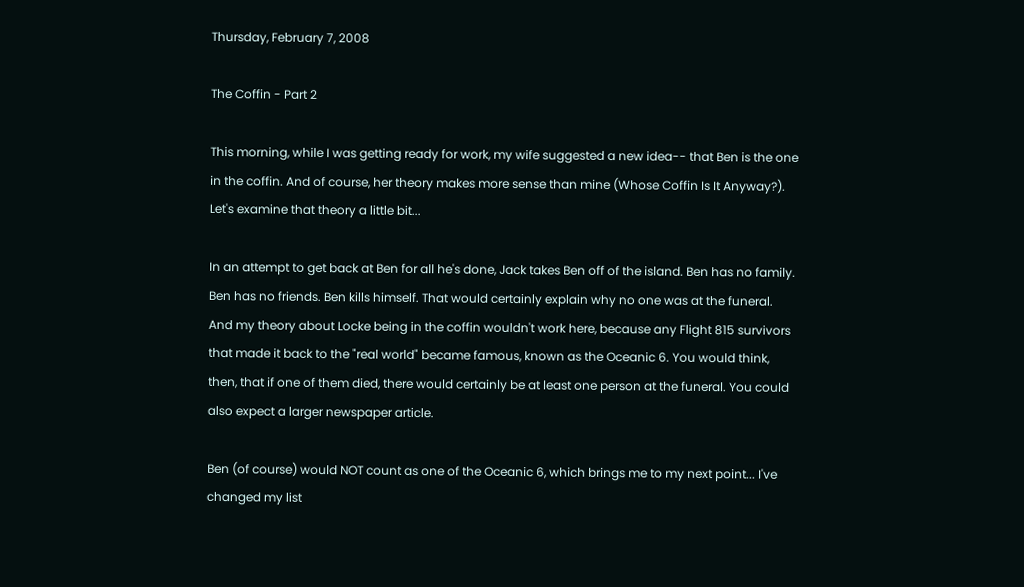Thursday, February 7, 2008

The Coffin - Part 2

This morning, while I was getting ready for work, my wife suggested a new idea-- that Ben is the one in the coffin. And of course, her theory makes more sense than mine (Whose Coffin Is It Anyway?). Let's examine that theory a little bit...

In an attempt to get back at Ben for all he's done, Jack takes Ben off of the island. Ben has no family. Ben has no friends. Ben kills himself. That would certainly explain why no one was at the funeral. And my theory about Locke being in the coffin wouldn't work here, because any Flight 815 survivors that made it back to the "real world" became famous, known as the Oceanic 6. You would think, then, that if one of them died, there would certainly be at least one person at the funeral. You could also expect a larger newspaper article.

Ben (of course) would NOT count as one of the Oceanic 6, which brings me to my next point... I've changed my list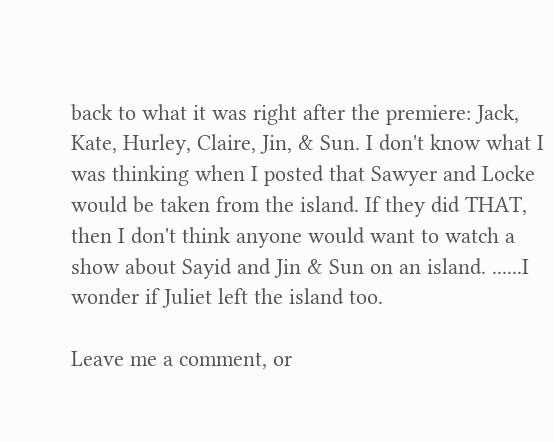back to what it was right after the premiere: Jack, Kate, Hurley, Claire, Jin, & Sun. I don't know what I was thinking when I posted that Sawyer and Locke would be taken from the island. If they did THAT, then I don't think anyone would want to watch a show about Sayid and Jin & Sun on an island. ......I wonder if Juliet left the island too.

Leave me a comment, or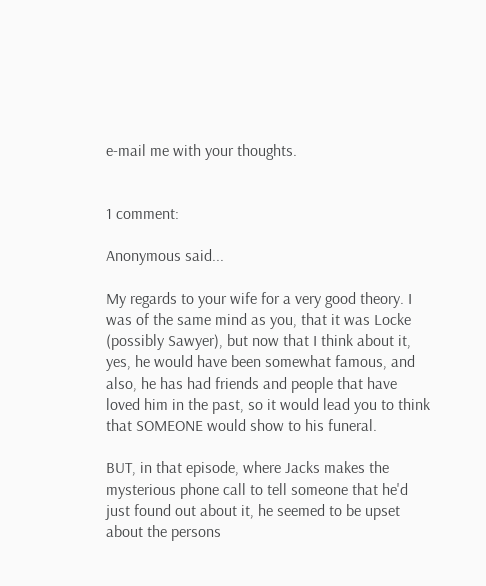e-mail me with your thoughts.


1 comment:

Anonymous said...

My regards to your wife for a very good theory. I was of the same mind as you, that it was Locke (possibly Sawyer), but now that I think about it, yes, he would have been somewhat famous, and also, he has had friends and people that have loved him in the past, so it would lead you to think that SOMEONE would show to his funeral.

BUT, in that episode, where Jacks makes the mysterious phone call to tell someone that he'd just found out about it, he seemed to be upset about the persons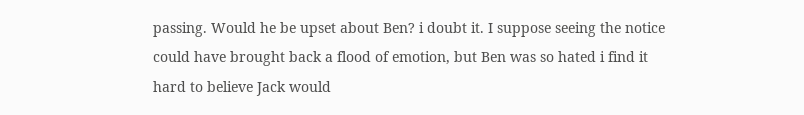passing. Would he be upset about Ben? i doubt it. I suppose seeing the notice could have brought back a flood of emotion, but Ben was so hated i find it hard to believe Jack would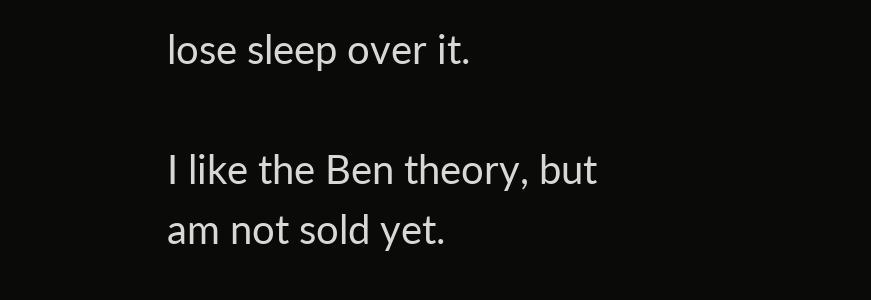lose sleep over it.

I like the Ben theory, but am not sold yet.